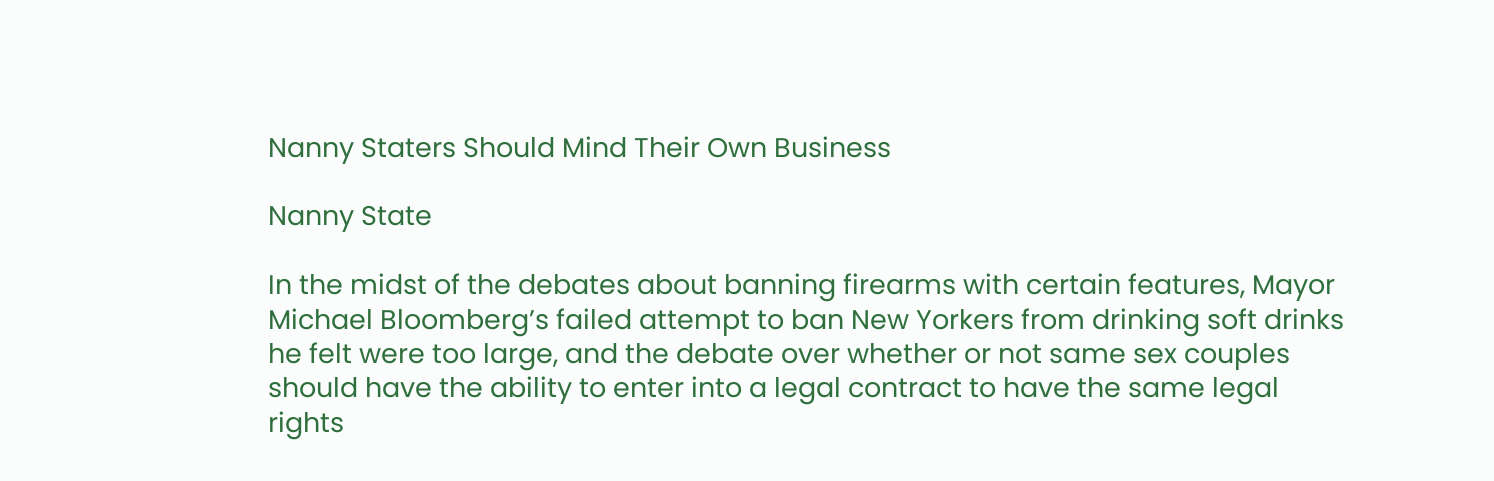Nanny Staters Should Mind Their Own Business

Nanny State

In the midst of the debates about banning firearms with certain features, Mayor Michael Bloomberg’s failed attempt to ban New Yorkers from drinking soft drinks he felt were too large, and the debate over whether or not same sex couples should have the ability to enter into a legal contract to have the same legal rights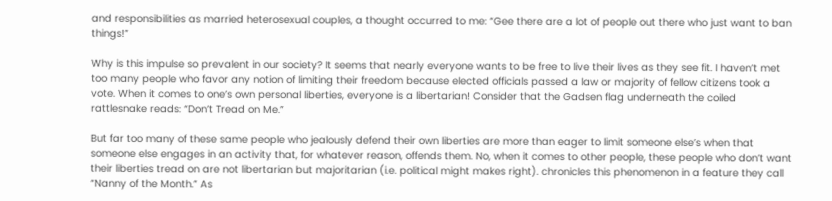and responsibilities as married heterosexual couples, a thought occurred to me: “Gee there are a lot of people out there who just want to ban things!”

Why is this impulse so prevalent in our society? It seems that nearly everyone wants to be free to live their lives as they see fit. I haven’t met too many people who favor any notion of limiting their freedom because elected officials passed a law or majority of fellow citizens took a vote. When it comes to one’s own personal liberties, everyone is a libertarian! Consider that the Gadsen flag underneath the coiled rattlesnake reads: “Don’t Tread on Me.”

But far too many of these same people who jealously defend their own liberties are more than eager to limit someone else’s when that someone else engages in an activity that, for whatever reason, offends them. No, when it comes to other people, these people who don’t want their liberties tread on are not libertarian but majoritarian (i.e. political might makes right). chronicles this phenomenon in a feature they call “Nanny of the Month.” As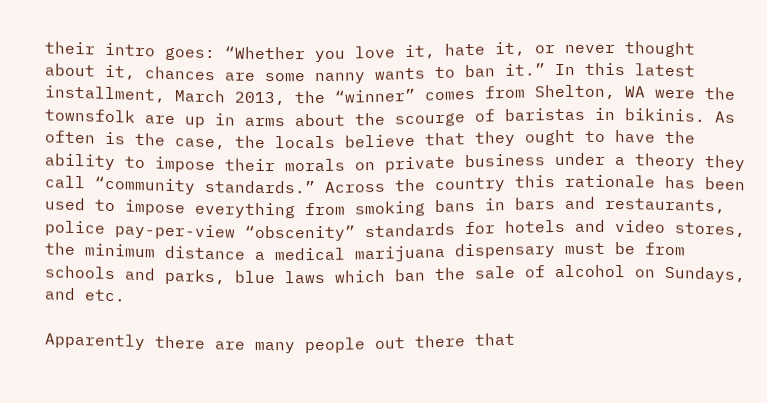their intro goes: “Whether you love it, hate it, or never thought about it, chances are some nanny wants to ban it.” In this latest installment, March 2013, the “winner” comes from Shelton, WA were the townsfolk are up in arms about the scourge of baristas in bikinis. As often is the case, the locals believe that they ought to have the ability to impose their morals on private business under a theory they call “community standards.” Across the country this rationale has been used to impose everything from smoking bans in bars and restaurants, police pay-per-view “obscenity” standards for hotels and video stores, the minimum distance a medical marijuana dispensary must be from schools and parks, blue laws which ban the sale of alcohol on Sundays, and etc.

Apparently there are many people out there that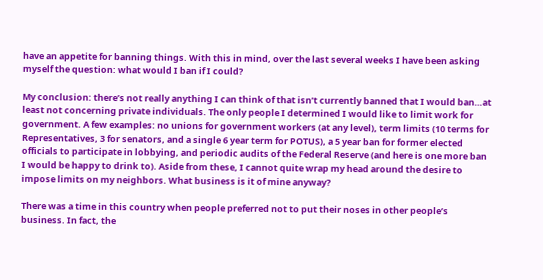have an appetite for banning things. With this in mind, over the last several weeks I have been asking myself the question: what would I ban if I could?

My conclusion: there’s not really anything I can think of that isn’t currently banned that I would ban…at least not concerning private individuals. The only people I determined I would like to limit work for government. A few examples: no unions for government workers (at any level), term limits (10 terms for Representatives, 3 for senators, and a single 6 year term for POTUS), a 5 year ban for former elected officials to participate in lobbying, and periodic audits of the Federal Reserve (and here is one more ban I would be happy to drink to). Aside from these, I cannot quite wrap my head around the desire to impose limits on my neighbors. What business is it of mine anyway?

There was a time in this country when people preferred not to put their noses in other people’s business. In fact, the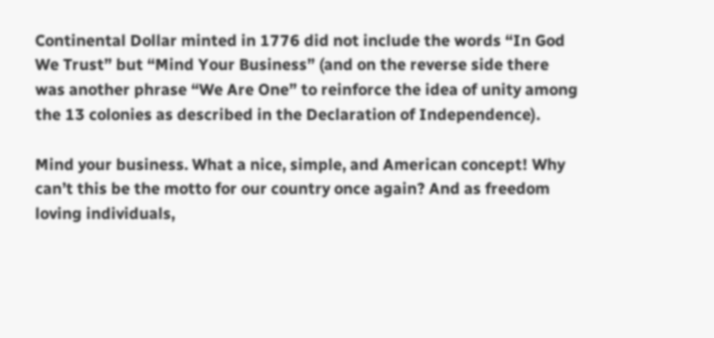Continental Dollar minted in 1776 did not include the words “In God We Trust” but “Mind Your Business” (and on the reverse side there was another phrase “We Are One” to reinforce the idea of unity among the 13 colonies as described in the Declaration of Independence).

Mind your business. What a nice, simple, and American concept! Why can’t this be the motto for our country once again? And as freedom loving individuals,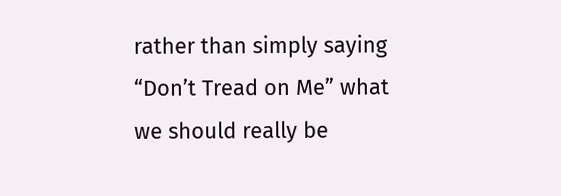rather than simply saying “Don’t Tread on Me” what we should really be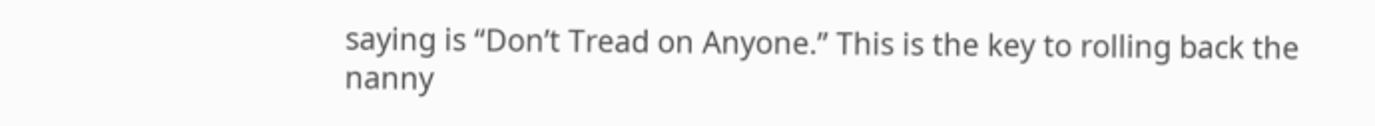saying is “Don’t Tread on Anyone.” This is the key to rolling back the nanny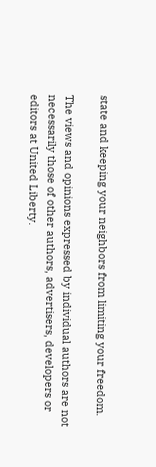state and keeping your neighbors from limiting your freedom.

The views and opinions expressed by individual authors are not necessarily those of other authors, advertisers, developers or editors at United Liberty.